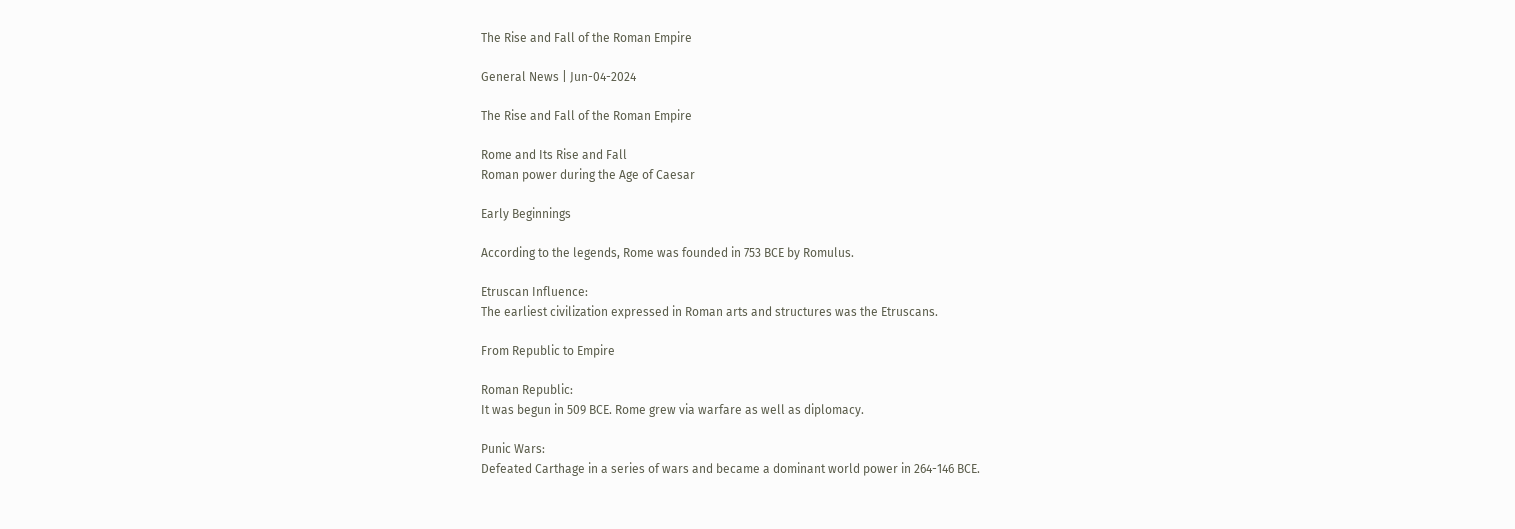The Rise and Fall of the Roman Empire

General News | Jun-04-2024

The Rise and Fall of the Roman Empire

Rome and Its Rise and Fall
Roman power during the Age of Caesar

Early Beginnings

According to the legends, Rome was founded in 753 BCE by Romulus.

Etruscan Influence:
The earliest civilization expressed in Roman arts and structures was the Etruscans.

From Republic to Empire

Roman Republic:
It was begun in 509 BCE. Rome grew via warfare as well as diplomacy.

Punic Wars:
Defeated Carthage in a series of wars and became a dominant world power in 264-146 BCE.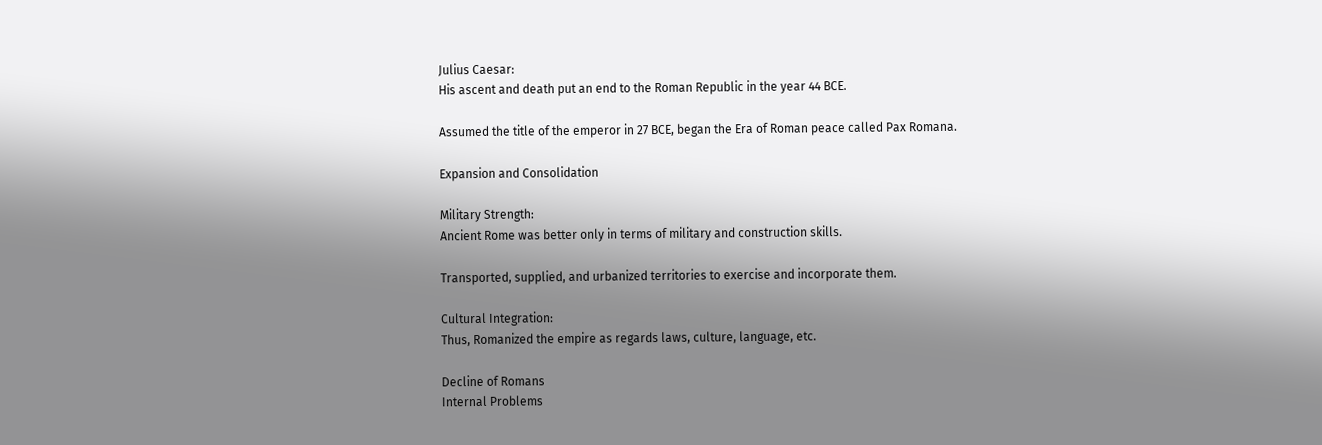Julius Caesar:
His ascent and death put an end to the Roman Republic in the year 44 BCE.

Assumed the title of the emperor in 27 BCE, began the Era of Roman peace called Pax Romana.

Expansion and Consolidation

Military Strength:
Ancient Rome was better only in terms of military and construction skills.

Transported, supplied, and urbanized territories to exercise and incorporate them.

Cultural Integration:
Thus, Romanized the empire as regards laws, culture, language, etc.

Decline of Romans
Internal Problems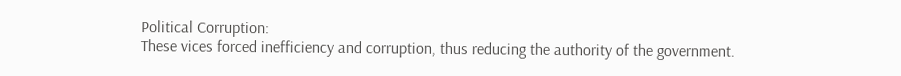Political Corruption:
These vices forced inefficiency and corruption, thus reducing the authority of the government.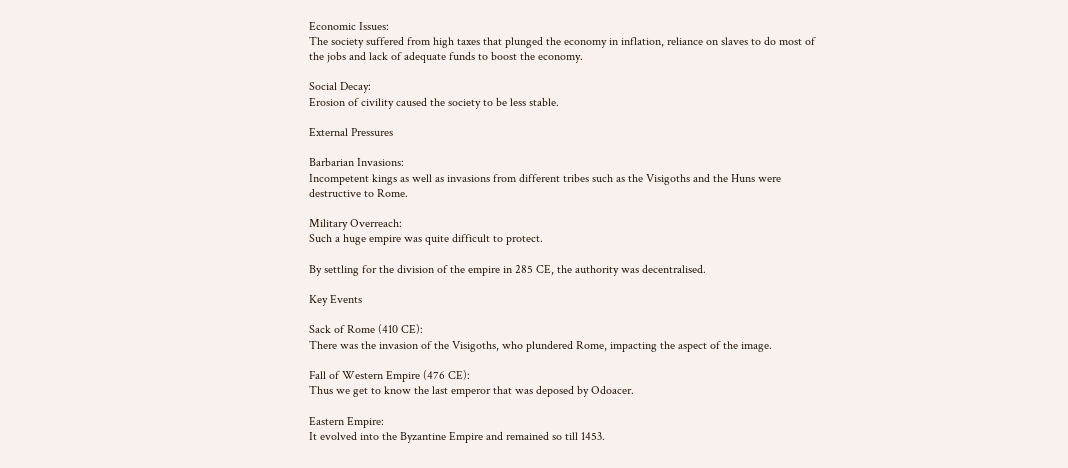Economic Issues:
The society suffered from high taxes that plunged the economy in inflation, reliance on slaves to do most of the jobs and lack of adequate funds to boost the economy.

Social Decay:
Erosion of civility caused the society to be less stable.

External Pressures

Barbarian Invasions:
Incompetent kings as well as invasions from different tribes such as the Visigoths and the Huns were destructive to Rome.

Military Overreach:
Such a huge empire was quite difficult to protect.

By settling for the division of the empire in 285 CE, the authority was decentralised.

Key Events

Sack of Rome (410 CE):
There was the invasion of the Visigoths, who plundered Rome, impacting the aspect of the image.

Fall of Western Empire (476 CE):
Thus we get to know the last emperor that was deposed by Odoacer.

Eastern Empire:
It evolved into the Byzantine Empire and remained so till 1453.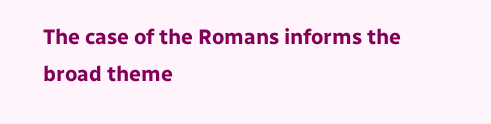The case of the Romans informs the broad theme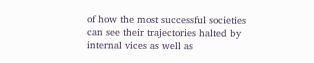of how the most successful societies can see their trajectories halted by internal vices as well as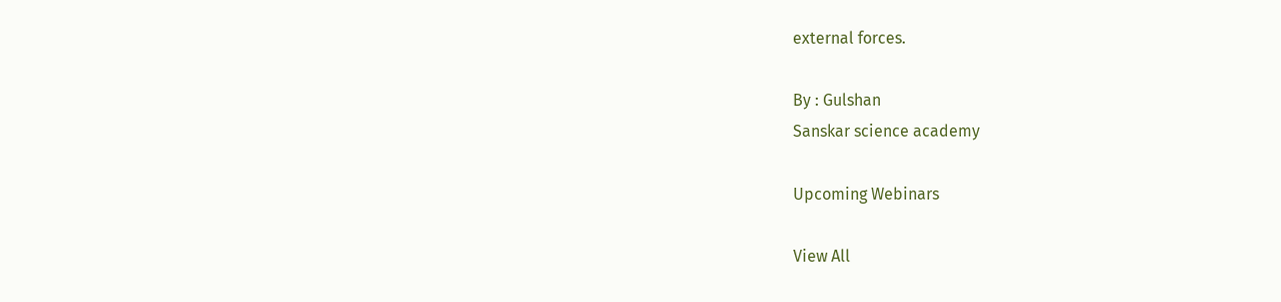external forces.

By : Gulshan
Sanskar science academy

Upcoming Webinars

View All